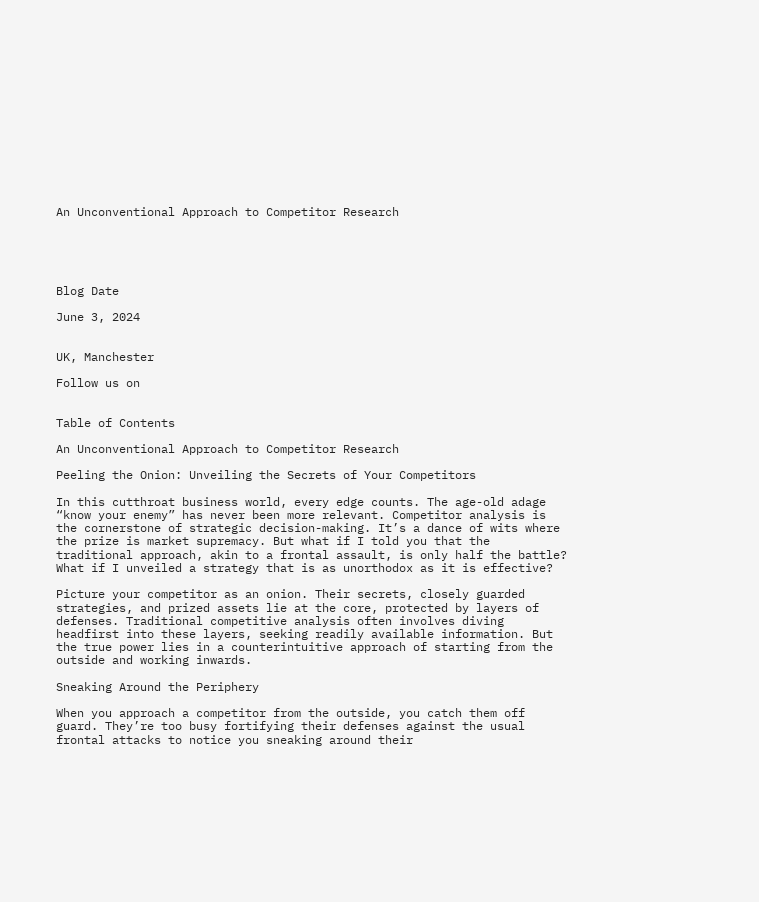An Unconventional Approach to Competitor Research





Blog Date

June 3, 2024


UK, Manchester

Follow us on


Table of Contents

An Unconventional Approach to Competitor Research

Peeling the Onion: Unveiling the Secrets of Your Competitors

In this cutthroat business world, every edge counts. The age-old adage “know your enemy” has never been more relevant. Competitor analysis is the cornerstone of strategic decision-making. It’s a dance of wits where the prize is market supremacy. But what if I told you that the traditional approach, akin to a frontal assault, is only half the battle? What if I unveiled a strategy that is as unorthodox as it is effective?

Picture your competitor as an onion. Their secrets, closely guarded strategies, and prized assets lie at the core, protected by layers of defenses. Traditional competitive analysis often involves diving headfirst into these layers, seeking readily available information. But the true power lies in a counterintuitive approach of starting from the outside and working inwards.

Sneaking Around the Periphery

When you approach a competitor from the outside, you catch them off guard. They’re too busy fortifying their defenses against the usual frontal attacks to notice you sneaking around their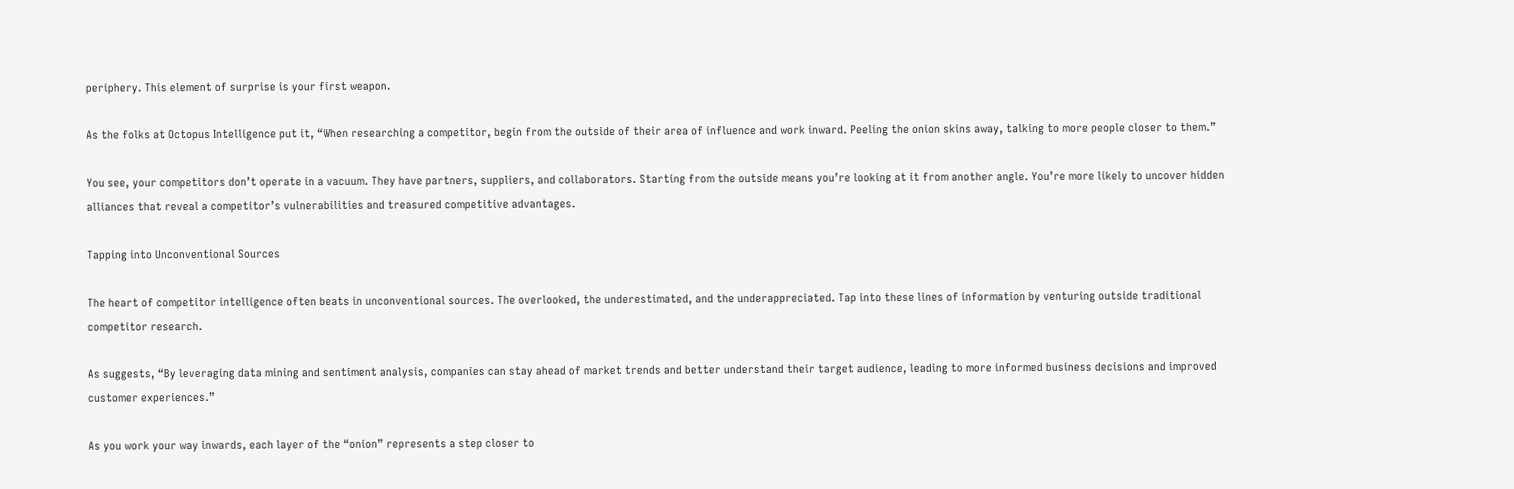periphery. This element of surprise is your first weapon.

As the folks at Octopus Intelligence put it, “When researching a competitor, begin from the outside of their area of influence and work inward. Peeling the onion skins away, talking to more people closer to them.”

You see, your competitors don’t operate in a vacuum. They have partners, suppliers, and collaborators. Starting from the outside means you’re looking at it from another angle. You’re more likely to uncover hidden alliances that reveal a competitor’s vulnerabilities and treasured competitive advantages.

Tapping into Unconventional Sources

The heart of competitor intelligence often beats in unconventional sources. The overlooked, the underestimated, and the underappreciated. Tap into these lines of information by venturing outside traditional competitor research.

As suggests, “By leveraging data mining and sentiment analysis, companies can stay ahead of market trends and better understand their target audience, leading to more informed business decisions and improved customer experiences.”

As you work your way inwards, each layer of the “onion” represents a step closer to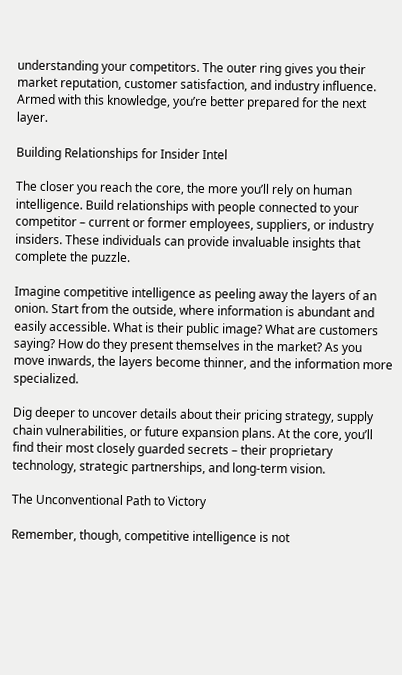understanding your competitors. The outer ring gives you their market reputation, customer satisfaction, and industry influence. Armed with this knowledge, you’re better prepared for the next layer.

Building Relationships for Insider Intel

The closer you reach the core, the more you’ll rely on human intelligence. Build relationships with people connected to your competitor – current or former employees, suppliers, or industry insiders. These individuals can provide invaluable insights that complete the puzzle.

Imagine competitive intelligence as peeling away the layers of an onion. Start from the outside, where information is abundant and easily accessible. What is their public image? What are customers saying? How do they present themselves in the market? As you move inwards, the layers become thinner, and the information more specialized.

Dig deeper to uncover details about their pricing strategy, supply chain vulnerabilities, or future expansion plans. At the core, you’ll find their most closely guarded secrets – their proprietary technology, strategic partnerships, and long-term vision.

The Unconventional Path to Victory

Remember, though, competitive intelligence is not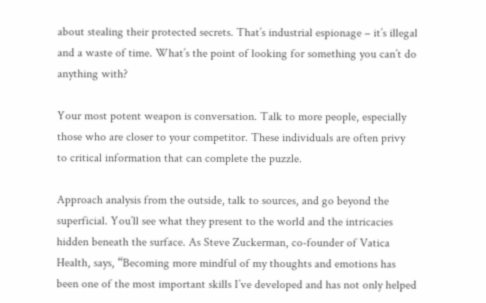about stealing their protected secrets. That’s industrial espionage – it’s illegal and a waste of time. What’s the point of looking for something you can’t do anything with?

Your most potent weapon is conversation. Talk to more people, especially those who are closer to your competitor. These individuals are often privy to critical information that can complete the puzzle.

Approach analysis from the outside, talk to sources, and go beyond the superficial. You’ll see what they present to the world and the intricacies hidden beneath the surface. As Steve Zuckerman, co-founder of Vatica Health, says, “Becoming more mindful of my thoughts and emotions has been one of the most important skills I’ve developed and has not only helped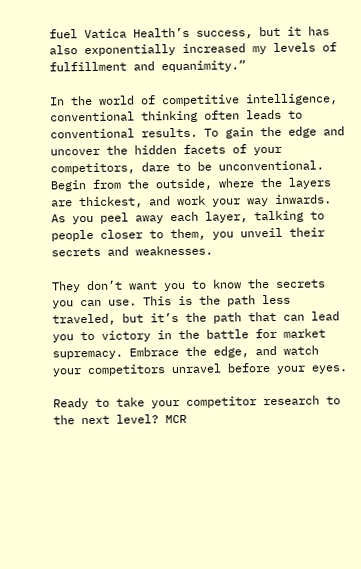fuel Vatica Health’s success, but it has also exponentially increased my levels of fulfillment and equanimity.”

In the world of competitive intelligence, conventional thinking often leads to conventional results. To gain the edge and uncover the hidden facets of your competitors, dare to be unconventional. Begin from the outside, where the layers are thickest, and work your way inwards. As you peel away each layer, talking to people closer to them, you unveil their secrets and weaknesses.

They don’t want you to know the secrets you can use. This is the path less traveled, but it’s the path that can lead you to victory in the battle for market supremacy. Embrace the edge, and watch your competitors unravel before your eyes.

Ready to take your competitor research to the next level? MCR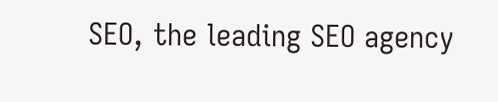SEO, the leading SEO agency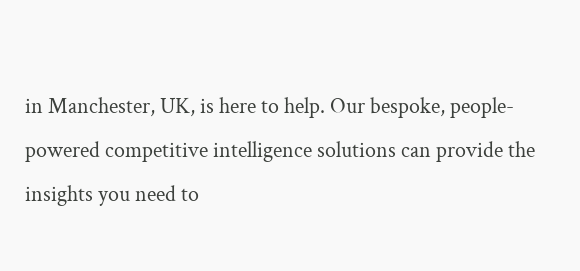in Manchester, UK, is here to help. Our bespoke, people-powered competitive intelligence solutions can provide the insights you need to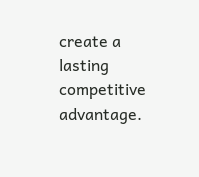create a lasting competitive advantage.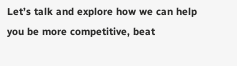Let’s talk and explore how we can help you be more competitive, beat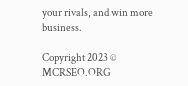your rivals, and win more business.

Copyright 2023 © MCRSEO.ORG